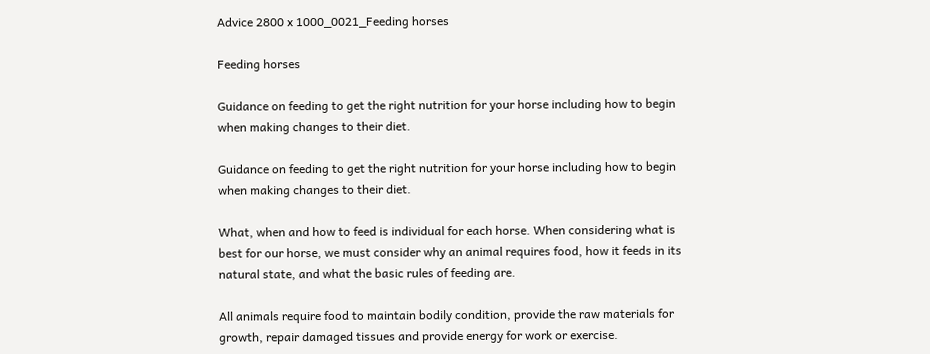Advice 2800 x 1000_0021_Feeding horses

Feeding horses

Guidance on feeding to get the right nutrition for your horse including how to begin when making changes to their diet.

Guidance on feeding to get the right nutrition for your horse including how to begin when making changes to their diet.

What, when and how to feed is individual for each horse. When considering what is best for our horse, we must consider why an animal requires food, how it feeds in its natural state, and what the basic rules of feeding are.

All animals require food to maintain bodily condition, provide the raw materials for growth, repair damaged tissues and provide energy for work or exercise.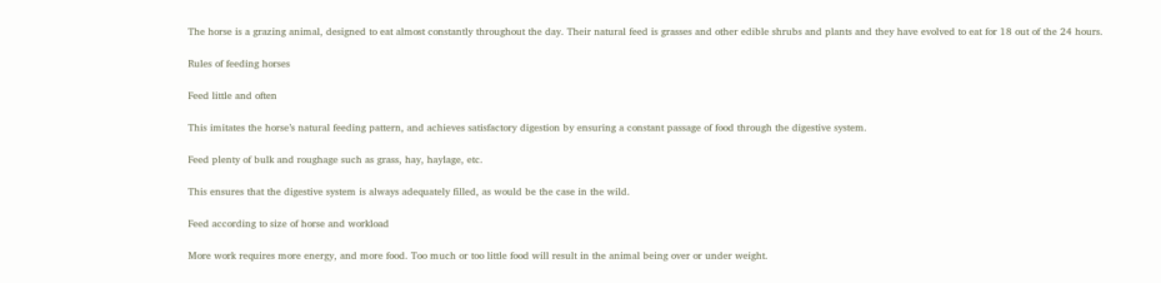The horse is a grazing animal, designed to eat almost constantly throughout the day. Their natural feed is grasses and other edible shrubs and plants and they have evolved to eat for 18 out of the 24 hours.

Rules of feeding horses

Feed little and often

This imitates the horse’s natural feeding pattern, and achieves satisfactory digestion by ensuring a constant passage of food through the digestive system.

Feed plenty of bulk and roughage such as grass, hay, haylage, etc.

This ensures that the digestive system is always adequately filled, as would be the case in the wild.

Feed according to size of horse and workload

More work requires more energy, and more food. Too much or too little food will result in the animal being over or under weight.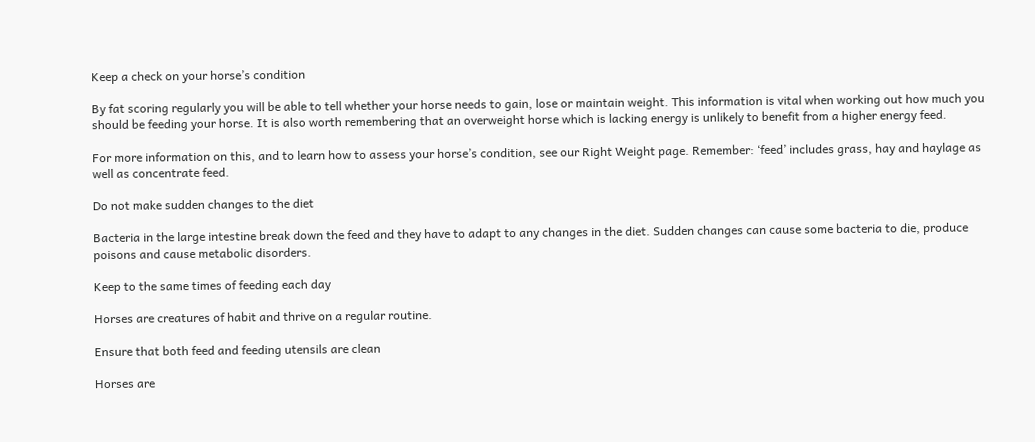Keep a check on your horse’s condition

By fat scoring regularly you will be able to tell whether your horse needs to gain, lose or maintain weight. This information is vital when working out how much you should be feeding your horse. It is also worth remembering that an overweight horse which is lacking energy is unlikely to benefit from a higher energy feed.

For more information on this, and to learn how to assess your horse’s condition, see our Right Weight page. Remember: ‘feed’ includes grass, hay and haylage as well as concentrate feed.

Do not make sudden changes to the diet

Bacteria in the large intestine break down the feed and they have to adapt to any changes in the diet. Sudden changes can cause some bacteria to die, produce poisons and cause metabolic disorders.

Keep to the same times of feeding each day

Horses are creatures of habit and thrive on a regular routine.

Ensure that both feed and feeding utensils are clean

Horses are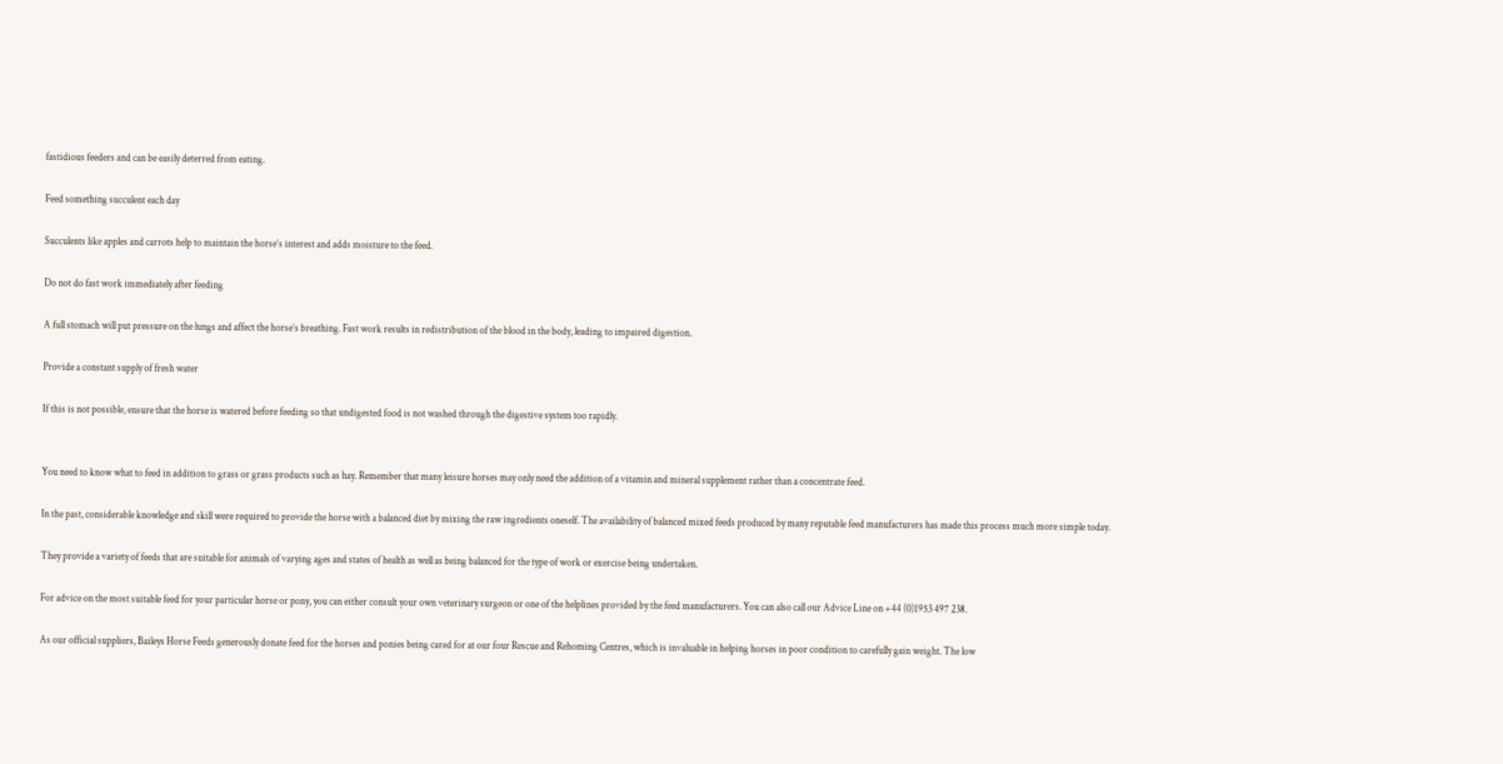fastidious feeders and can be easily deterred from eating.

Feed something succulent each day

Succulents like apples and carrots help to maintain the horse’s interest and adds moisture to the feed.

Do not do fast work immediately after feeding

A full stomach will put pressure on the lungs and affect the horse’s breathing. Fast work results in redistribution of the blood in the body, leading to impaired digestion.

Provide a constant supply of fresh water

If this is not possible, ensure that the horse is watered before feeding so that undigested food is not washed through the digestive system too rapidly.


You need to know what to feed in addition to grass or grass products such as hay. Remember that many leisure horses may only need the addition of a vitamin and mineral supplement rather than a concentrate feed.

In the past, considerable knowledge and skill were required to provide the horse with a balanced diet by mixing the raw ingredients oneself. The availability of balanced mixed feeds produced by many reputable feed manufacturers has made this process much more simple today.

They provide a variety of feeds that are suitable for animals of varying ages and states of health as well as being balanced for the type of work or exercise being undertaken.

For advice on the most suitable feed for your particular horse or pony, you can either consult your own veterinary surgeon or one of the helplines provided by the feed manufacturers. You can also call our Advice Line on +44 (0)1953 497 238.

As our official suppliers, Baileys Horse Feeds generously donate feed for the horses and ponies being cared for at our four Rescue and Rehoming Centres, which is invaluable in helping horses in poor condition to carefully gain weight. The low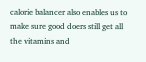calorie balancer also enables us to make sure good doers still get all the vitamins and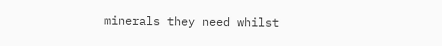minerals they need whilst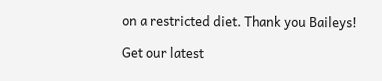on a restricted diet. Thank you Baileys!

Get our latest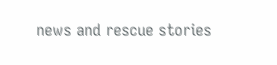news and rescue stories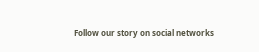Follow our story on social networks